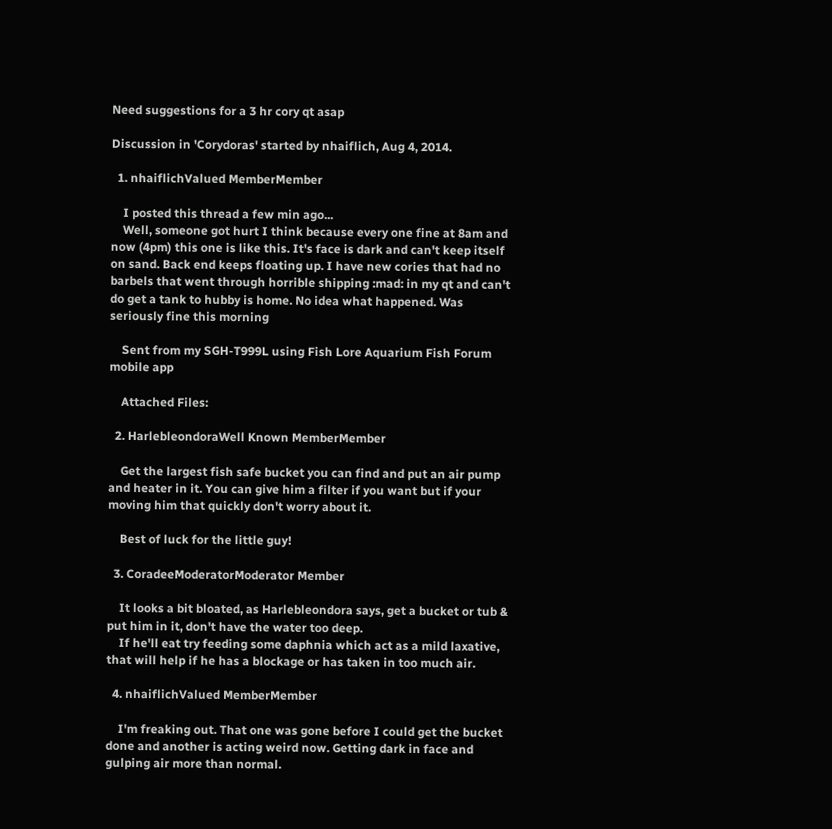Need suggestions for a 3 hr cory qt asap

Discussion in 'Corydoras' started by nhaiflich, Aug 4, 2014.

  1. nhaiflichValued MemberMember

    I posted this thread a few min ago...
    Well, someone got hurt I think because every one fine at 8am and now (4pm) this one is like this. It's face is dark and can't keep itself on sand. Back end keeps floating up. I have new cories that had no barbels that went through horrible shipping :mad: in my qt and can't do get a tank to hubby is home. No idea what happened. Was seriously fine this morning

    Sent from my SGH-T999L using Fish Lore Aquarium Fish Forum mobile app

    Attached Files:

  2. HarlebleondoraWell Known MemberMember

    Get the largest fish safe bucket you can find and put an air pump and heater in it. You can give him a filter if you want but if your moving him that quickly don't worry about it.

    Best of luck for the little guy!

  3. CoradeeModeratorModerator Member

    It looks a bit bloated, as Harlebleondora says, get a bucket or tub & put him in it, don't have the water too deep.
    If he'll eat try feeding some daphnia which act as a mild laxative, that will help if he has a blockage or has taken in too much air.

  4. nhaiflichValued MemberMember

    I'm freaking out. That one was gone before I could get the bucket done and another is acting weird now. Getting dark in face and gulping air more than normal.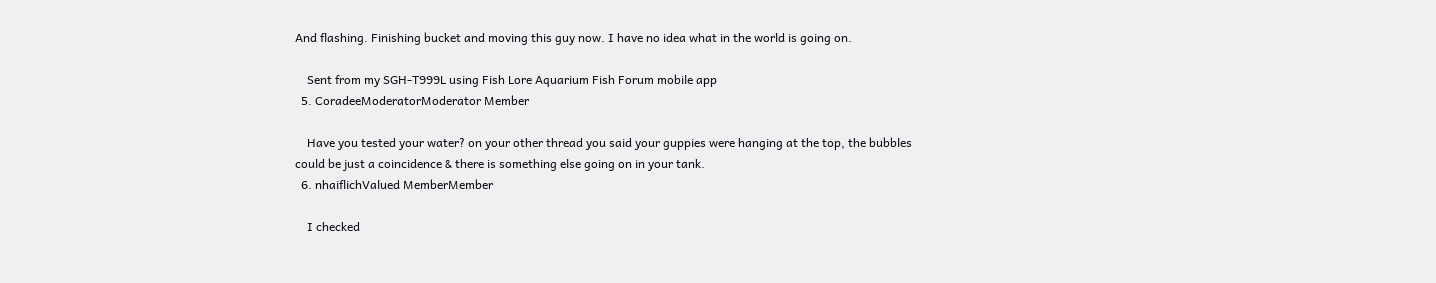And flashing. Finishing bucket and moving this guy now. I have no idea what in the world is going on.

    Sent from my SGH-T999L using Fish Lore Aquarium Fish Forum mobile app
  5. CoradeeModeratorModerator Member

    Have you tested your water? on your other thread you said your guppies were hanging at the top, the bubbles could be just a coincidence & there is something else going on in your tank.
  6. nhaiflichValued MemberMember

    I checked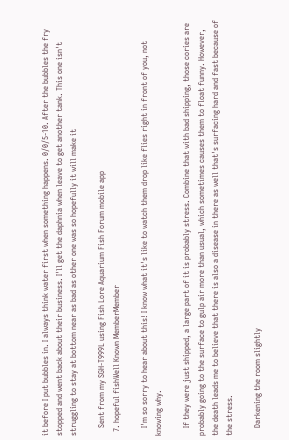it before I put bubbles in. I always think water first when something happens. 0/0/5-10. After the bubbles the fry stopped and went back about their business. I'll get the daphnia when leave to get another tank. This one isn't struggling to stay at bottom near as bad as other one was so hopefully it will make it

    Sent from my SGH-T999L using Fish Lore Aquarium Fish Forum mobile app
  7. hopeful fishWell Known MemberMember

    I'm so sorry to hear about this! I know what it's like to watch them drop like flies right in front of you, not knowing why.

    If they were just shipped, a large part of it is probably stress. Combine that with bad shipping, those cories are probably going to the surface to gulp air more than usual, which sometimes causes them to float funny. However, the death leads me to believe that there is also a disease in there as well that's surfacing hard and fast because of the stress.

    Darkening the room slightly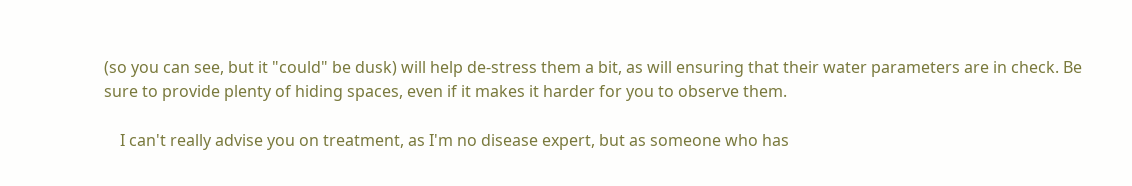(so you can see, but it "could" be dusk) will help de-stress them a bit, as will ensuring that their water parameters are in check. Be sure to provide plenty of hiding spaces, even if it makes it harder for you to observe them.

    I can't really advise you on treatment, as I'm no disease expert, but as someone who has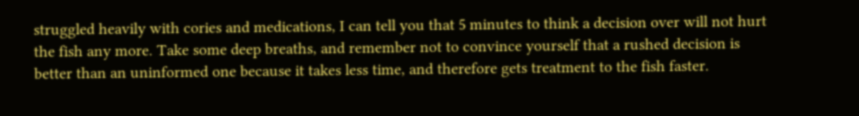struggled heavily with cories and medications, I can tell you that 5 minutes to think a decision over will not hurt the fish any more. Take some deep breaths, and remember not to convince yourself that a rushed decision is better than an uninformed one because it takes less time, and therefore gets treatment to the fish faster.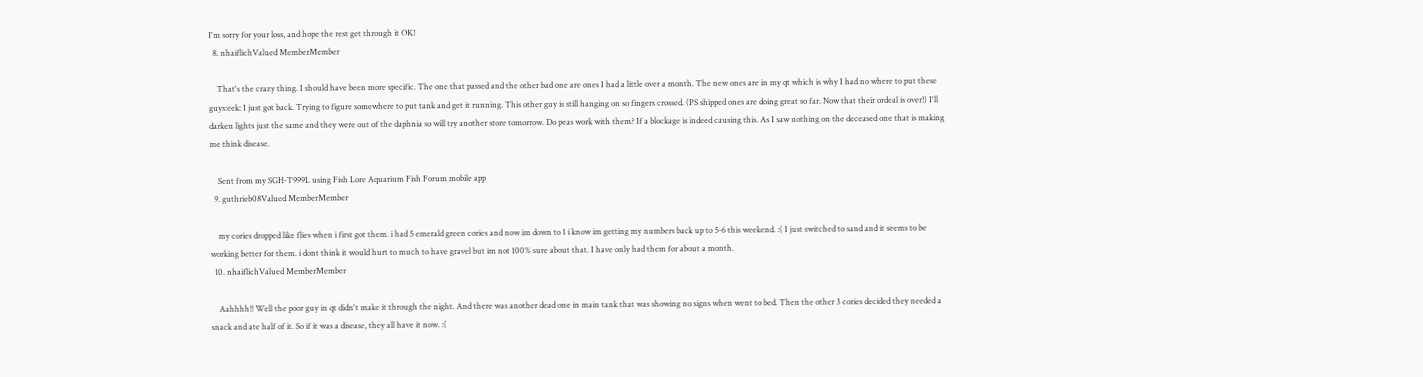I'm sorry for your loss, and hope the rest get through it OK!
  8. nhaiflichValued MemberMember

    That's the crazy thing. I should have been more specific. The one that passed and the other bad one are ones I had a little over a month. The new ones are in my qt which is why I had no where to put these guys:eek: I just got back. Trying to figure somewhere to put tank and get it running. This other guy is still hanging on so fingers crossed. (PS shipped ones are doing great so far. Now that their ordeal is over!) I'll darken lights just the same and they were out of the daphnia so will try another store tomorrow. Do peas work with them? If a blockage is indeed causing this. As I saw nothing on the deceased one that is making me think disease.

    Sent from my SGH-T999L using Fish Lore Aquarium Fish Forum mobile app
  9. guthrieb08Valued MemberMember

    my cories dropped like flies when i first got them. i had 5 emerald green cories and now im down to 1 i know im getting my numbers back up to 5-6 this weekend. :( I just switched to sand and it seems to be working better for them. i dont think it would hurt to much to have gravel but im not 100% sure about that. I have only had them for about a month.
  10. nhaiflichValued MemberMember

    Aahhhh!! Well the poor guy in qt didn't make it through the night. And there was another dead one in main tank that was showing no signs when went to bed. Then the other 3 cories decided they needed a snack and ate half of it. So if it was a disease, they all have it now. :(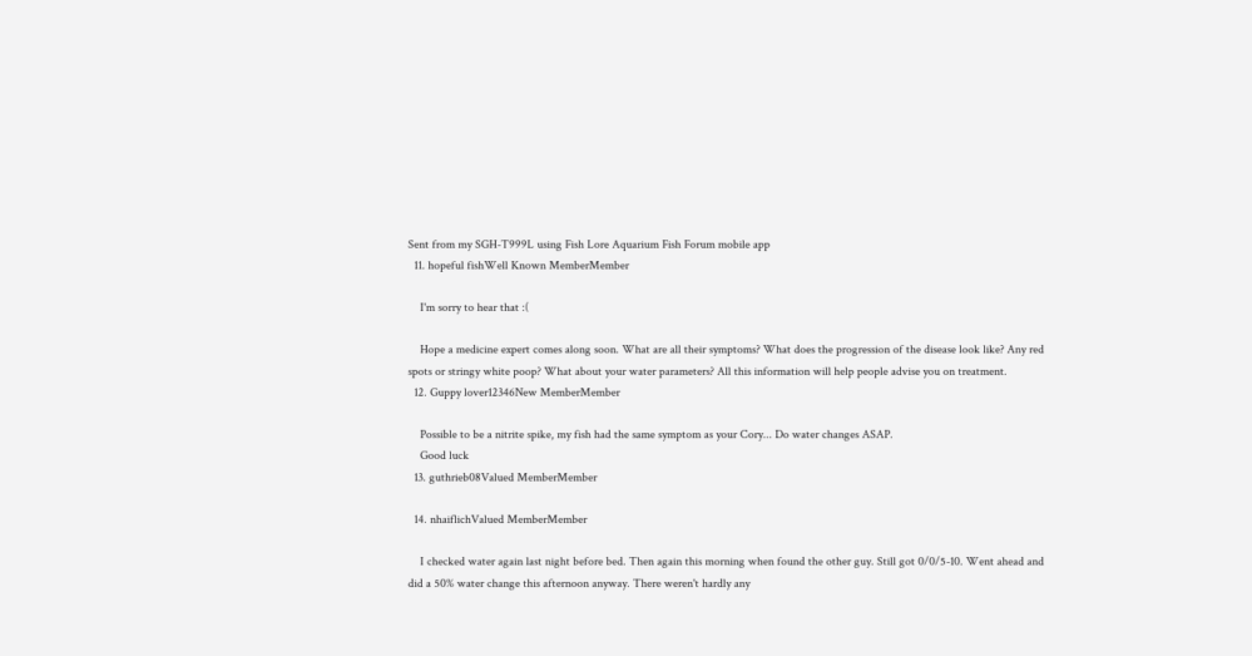Sent from my SGH-T999L using Fish Lore Aquarium Fish Forum mobile app
  11. hopeful fishWell Known MemberMember

    I'm sorry to hear that :(

    Hope a medicine expert comes along soon. What are all their symptoms? What does the progression of the disease look like? Any red spots or stringy white poop? What about your water parameters? All this information will help people advise you on treatment.
  12. Guppy lover12346New MemberMember

    Possible to be a nitrite spike, my fish had the same symptom as your Cory... Do water changes ASAP.
    Good luck
  13. guthrieb08Valued MemberMember

  14. nhaiflichValued MemberMember

    I checked water again last night before bed. Then again this morning when found the other guy. Still got 0/0/5-10. Went ahead and did a 50% water change this afternoon anyway. There weren't hardly any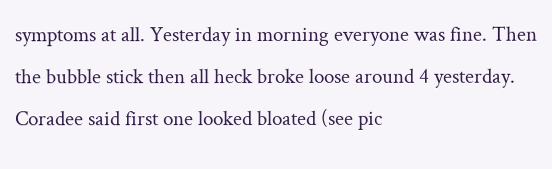symptoms at all. Yesterday in morning everyone was fine. Then the bubble stick then all heck broke loose around 4 yesterday. Coradee said first one looked bloated (see pic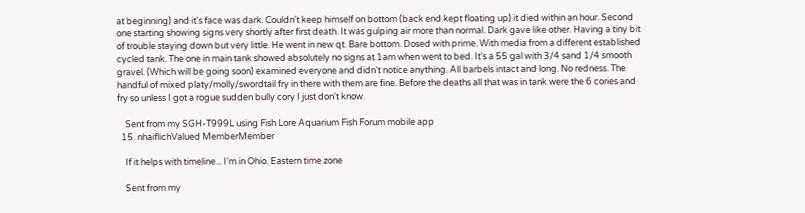at beginning) and it's face was dark. Couldn't keep himself on bottom (back end kept floating up) it died within an hour. Second one starting showing signs very shortly after first death. It was gulping air more than normal. Dark gave like other. Having a tiny bit of trouble staying down but very little. He went in new qt. Bare bottom. Dosed with prime. With media from a different established cycled tank. The one in main tank showed absolutely no signs at 1am when went to bed. It's a 55 gal with 3/4 sand 1/4 smooth gravel. (Which will be going soon) examined everyone and didn't notice anything. All barbels intact and long. No redness. The handful of mixed platy/molly/swordtail fry in there with them are fine. Before the deaths all that was in tank were the 6 cories and fry so unless I got a rogue sudden bully cory I just don't know.

    Sent from my SGH-T999L using Fish Lore Aquarium Fish Forum mobile app
  15. nhaiflichValued MemberMember

    If it helps with timeline... I'm in Ohio. Eastern time zone

    Sent from my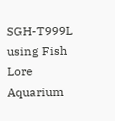SGH-T999L using Fish Lore Aquarium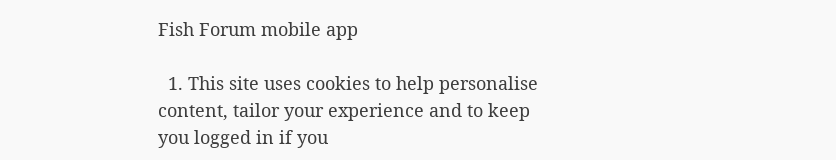Fish Forum mobile app

  1. This site uses cookies to help personalise content, tailor your experience and to keep you logged in if you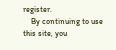register.
    By continuing to use this site, you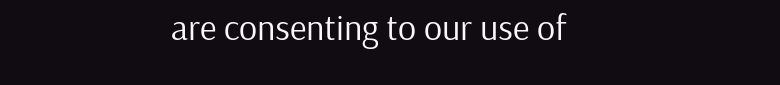are consenting to our use of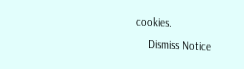cookies.
    Dismiss Notice